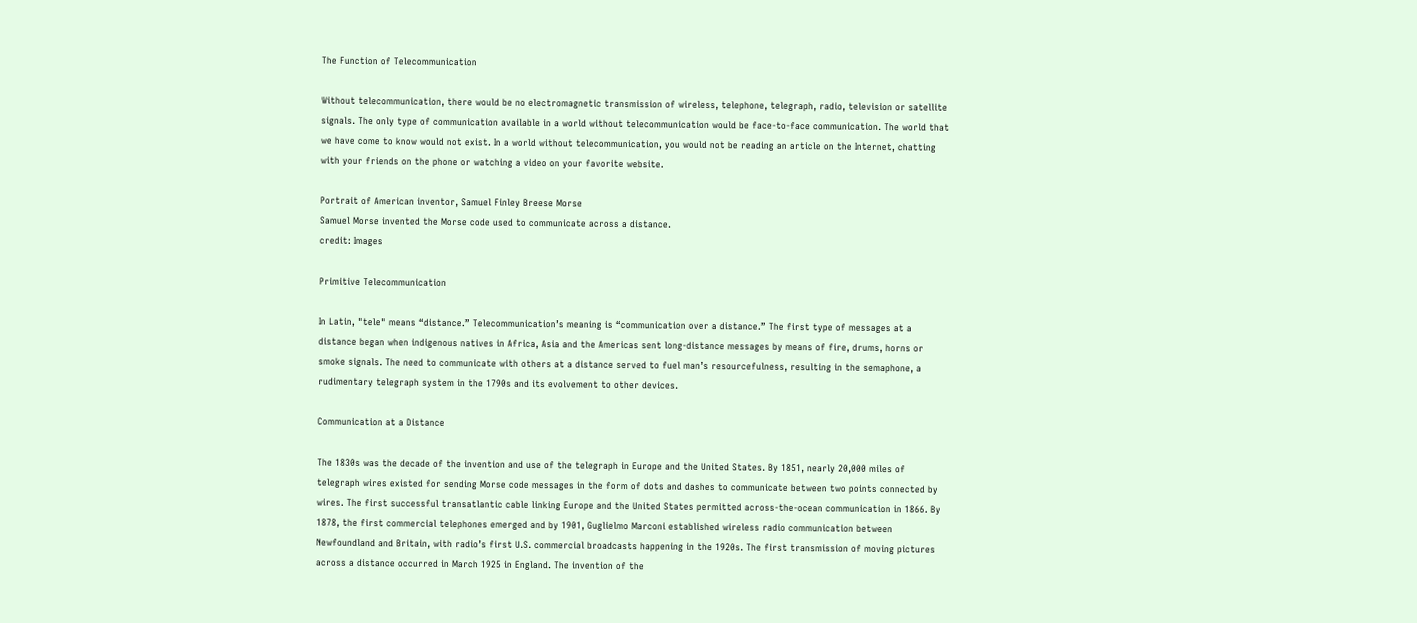The Function of Telecommunication

Without telecommunication, there would be no electromagnetic transmission of wireless, telephone, telegraph, radio, television or satellite signals. The only type of communication available in a world without telecommunication would be face-to-face communication. The world that we have come to know would not exist. In a world without telecommunication, you would not be reading an article on the Internet, chatting with your friends on the phone or watching a video on your favorite website.

Portrait of American inventor, Samuel Finley Breese Morse
Samuel Morse invented the Morse code used to communicate across a distance.
credit: Images

Primitive Telecommunication

In Latin, "tele" means “distance.” Telecommunication’s meaning is “communication over a distance.” The first type of messages at a distance began when indigenous natives in Africa, Asia and the Americas sent long-distance messages by means of fire, drums, horns or smoke signals. The need to communicate with others at a distance served to fuel man’s resourcefulness, resulting in the semaphone, a rudimentary telegraph system in the 1790s and its evolvement to other devices.

Communication at a Distance

The 1830s was the decade of the invention and use of the telegraph in Europe and the United States. By 1851, nearly 20,000 miles of telegraph wires existed for sending Morse code messages in the form of dots and dashes to communicate between two points connected by wires. The first successful transatlantic cable linking Europe and the United States permitted across-the-ocean communication in 1866. By 1878, the first commercial telephones emerged and by 1901, Guglielmo Marconi established wireless radio communication between Newfoundland and Britain, with radio’s first U.S. commercial broadcasts happening in the 1920s. The first transmission of moving pictures across a distance occurred in March 1925 in England. The invention of the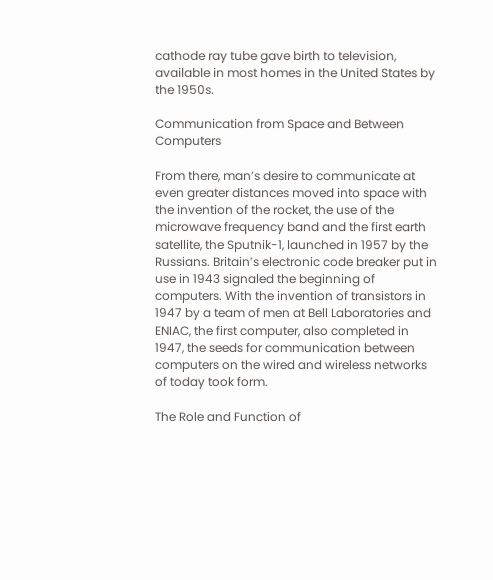cathode ray tube gave birth to television, available in most homes in the United States by the 1950s.

Communication from Space and Between Computers

From there, man’s desire to communicate at even greater distances moved into space with the invention of the rocket, the use of the microwave frequency band and the first earth satellite, the Sputnik-1, launched in 1957 by the Russians. Britain’s electronic code breaker put in use in 1943 signaled the beginning of computers. With the invention of transistors in 1947 by a team of men at Bell Laboratories and ENIAC, the first computer, also completed in 1947, the seeds for communication between computers on the wired and wireless networks of today took form.

The Role and Function of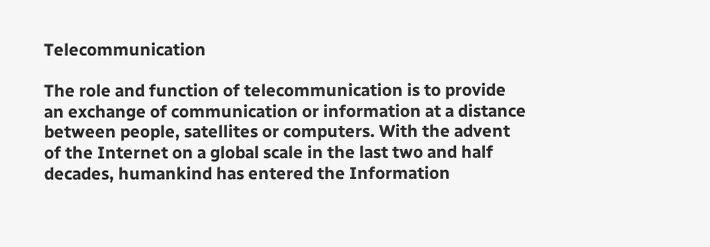Telecommunication

The role and function of telecommunication is to provide an exchange of communication or information at a distance between people, satellites or computers. With the advent of the Internet on a global scale in the last two and half decades, humankind has entered the Information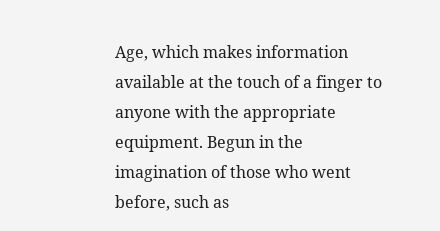Age, which makes information available at the touch of a finger to anyone with the appropriate equipment. Begun in the imagination of those who went before, such as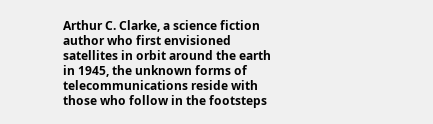Arthur C. Clarke, a science fiction author who first envisioned satellites in orbit around the earth in 1945, the unknown forms of telecommunications reside with those who follow in the footsteps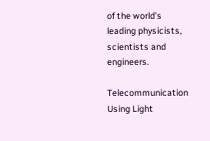of the world’s leading physicists, scientists and engineers.

Telecommunication Using Light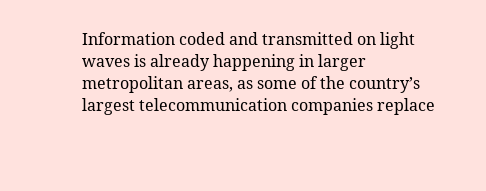Information coded and transmitted on light waves is already happening in larger metropolitan areas, as some of the country’s largest telecommunication companies replace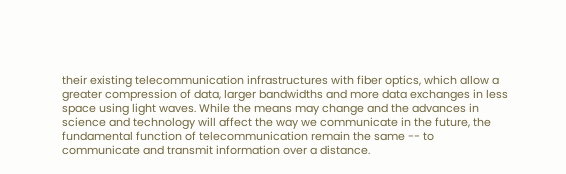their existing telecommunication infrastructures with fiber optics, which allow a greater compression of data, larger bandwidths and more data exchanges in less space using light waves. While the means may change and the advances in science and technology will affect the way we communicate in the future, the fundamental function of telecommunication remain the same -- to communicate and transmit information over a distance.